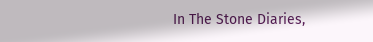In The Stone Diaries,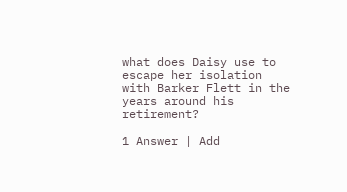what does Daisy use to escape her isolation with Barker Flett in the years around his retirement?

1 Answer | Add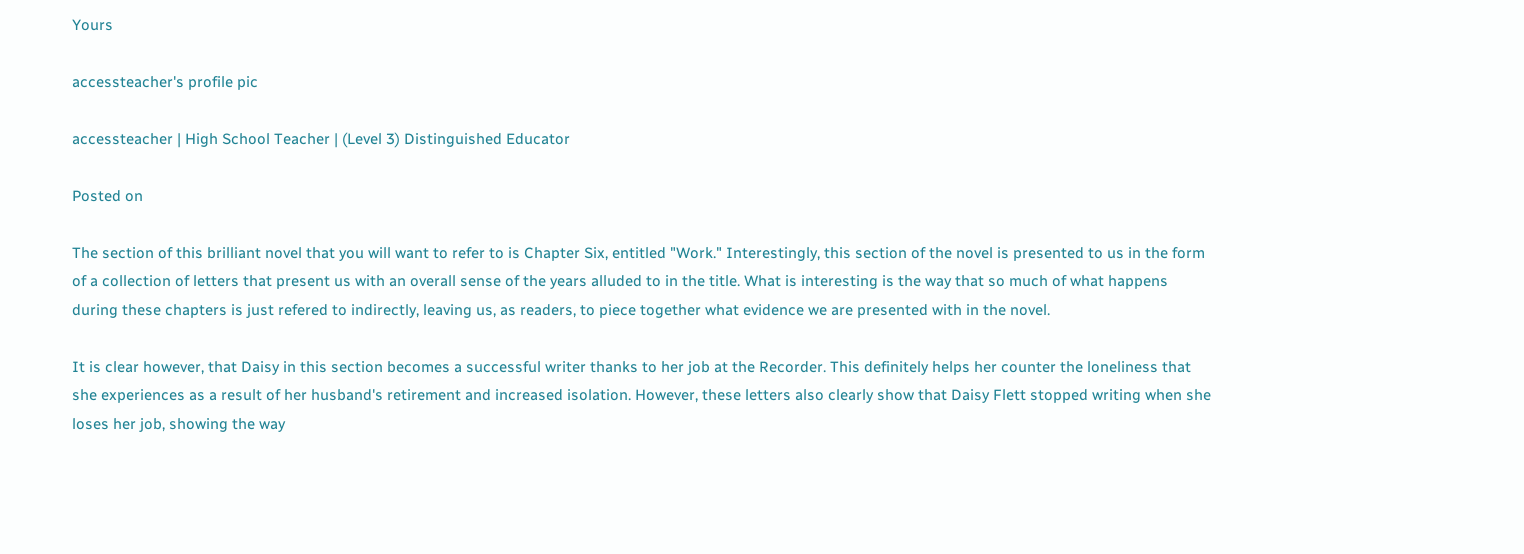Yours

accessteacher's profile pic

accessteacher | High School Teacher | (Level 3) Distinguished Educator

Posted on

The section of this brilliant novel that you will want to refer to is Chapter Six, entitled "Work." Interestingly, this section of the novel is presented to us in the form of a collection of letters that present us with an overall sense of the years alluded to in the title. What is interesting is the way that so much of what happens during these chapters is just refered to indirectly, leaving us, as readers, to piece together what evidence we are presented with in the novel.

It is clear however, that Daisy in this section becomes a successful writer thanks to her job at the Recorder. This definitely helps her counter the loneliness that she experiences as a result of her husband's retirement and increased isolation. However, these letters also clearly show that Daisy Flett stopped writing when she loses her job, showing the way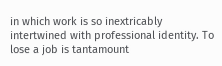in which work is so inextricably intertwined with professional identity. To lose a job is tantamount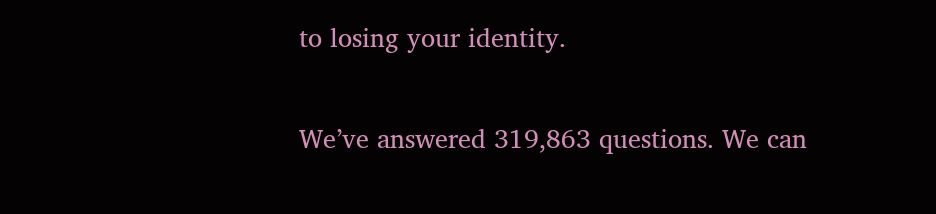to losing your identity.


We’ve answered 319,863 questions. We can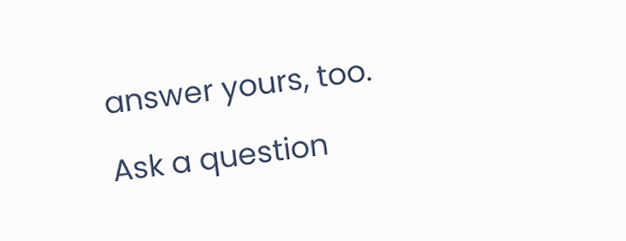answer yours, too.

Ask a question